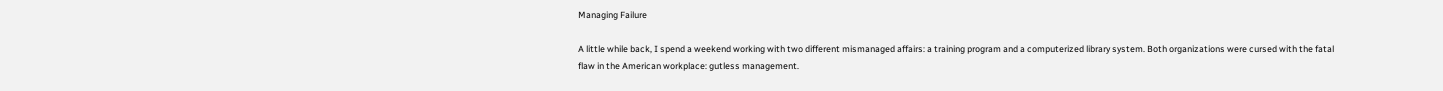Managing Failure

A little while back, I spend a weekend working with two different mismanaged affairs: a training program and a computerized library system. Both organizations were cursed with the fatal flaw in the American workplace: gutless management.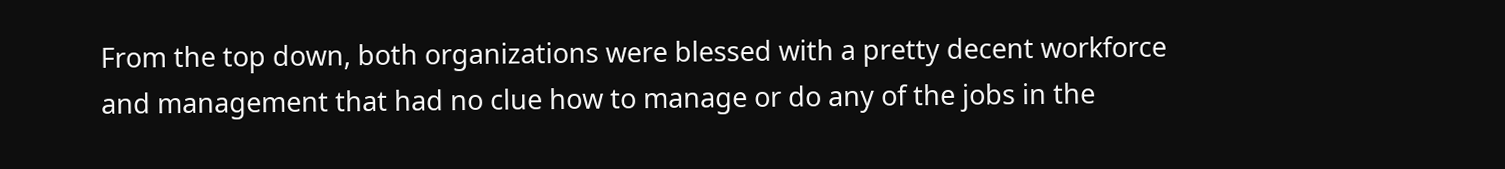From the top down, both organizations were blessed with a pretty decent workforce and management that had no clue how to manage or do any of the jobs in the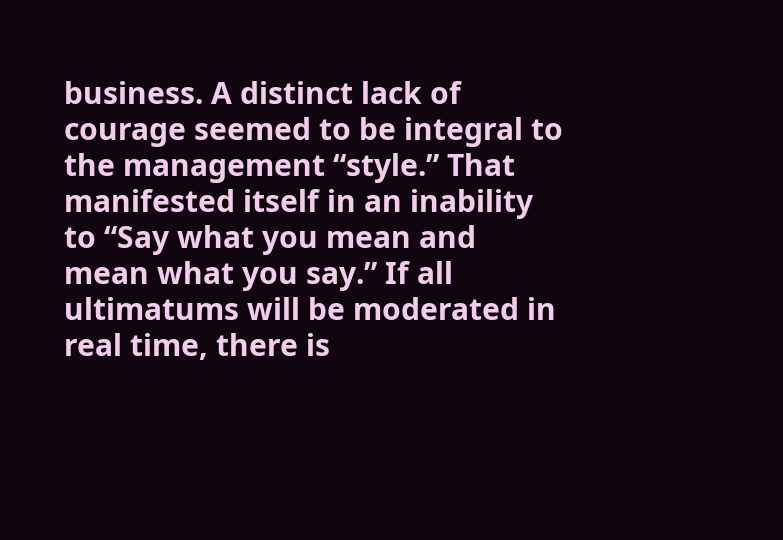business. A distinct lack of courage seemed to be integral to the management “style.” That manifested itself in an inability to “Say what you mean and mean what you say.” If all ultimatums will be moderated in real time, there is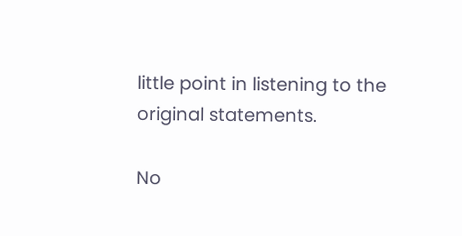little point in listening to the original statements.

No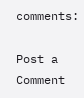comments:

Post a Comment